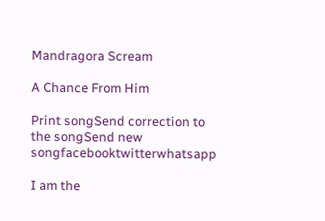Mandragora Scream

A Chance From Him

Print songSend correction to the songSend new songfacebooktwitterwhatsapp

I am the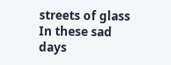streets of glass
In these sad days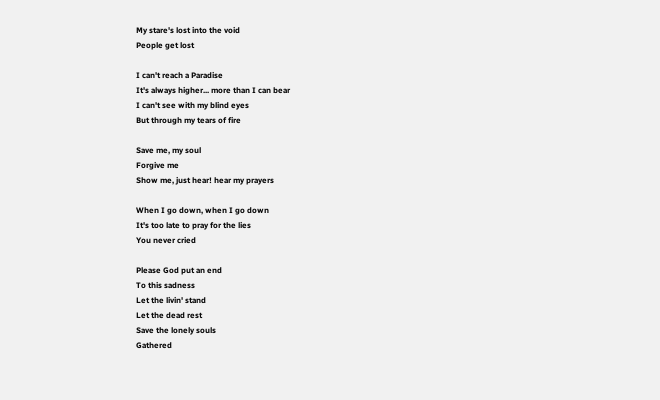My stare's lost into the void
People get lost

I can't reach a Paradise
It's always higher... more than I can bear
I can't see with my blind eyes
But through my tears of fire

Save me, my soul
Forgive me
Show me, just hear! hear my prayers

When I go down, when I go down
It's too late to pray for the lies
You never cried

Please God put an end
To this sadness
Let the livin' stand
Let the dead rest
Save the lonely souls
Gathered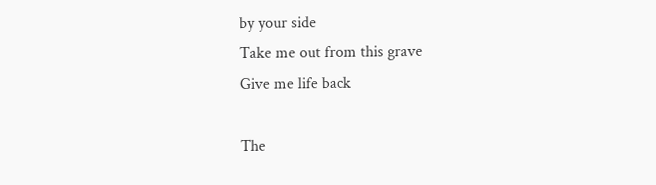by your side
Take me out from this grave
Give me life back

The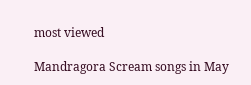most viewed

Mandragora Scream songs in May